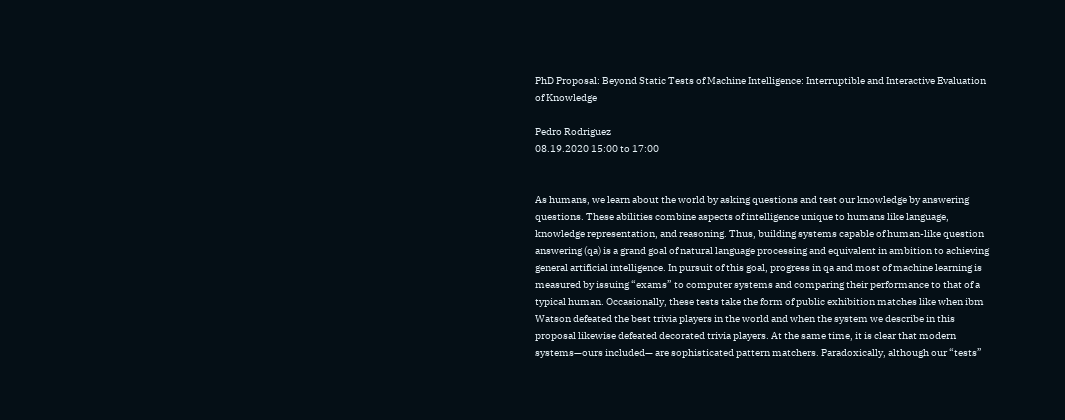PhD Proposal: Beyond Static Tests of Machine Intelligence: Interruptible and Interactive Evaluation of Knowledge

Pedro Rodriguez
08.19.2020 15:00 to 17:00


As humans, we learn about the world by asking questions and test our knowledge by answering questions. These abilities combine aspects of intelligence unique to humans like language, knowledge representation, and reasoning. Thus, building systems capable of human-like question answering (qa) is a grand goal of natural language processing and equivalent in ambition to achieving general artificial intelligence. In pursuit of this goal, progress in qa and most of machine learning is measured by issuing “exams” to computer systems and comparing their performance to that of a typical human. Occasionally, these tests take the form of public exhibition matches like when ibm Watson defeated the best trivia players in the world and when the system we describe in this proposal likewise defeated decorated trivia players. At the same time, it is clear that modern systems—ours included— are sophisticated pattern matchers. Paradoxically, although our “tests”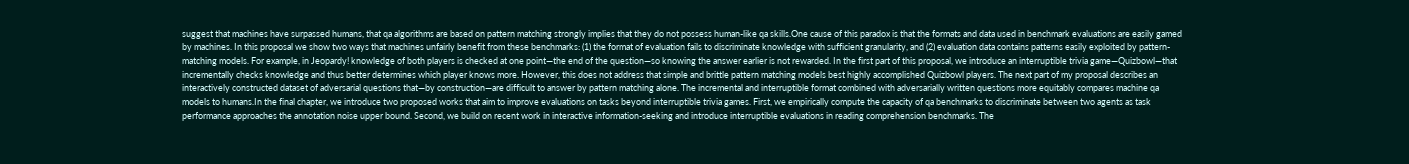suggest that machines have surpassed humans, that qa algorithms are based on pattern matching strongly implies that they do not possess human-like qa skills.One cause of this paradox is that the formats and data used in benchmark evaluations are easily gamed by machines. In this proposal we show two ways that machines unfairly benefit from these benchmarks: (1) the format of evaluation fails to discriminate knowledge with sufficient granularity, and (2) evaluation data contains patterns easily exploited by pattern-matching models. For example, in Jeopardy! knowledge of both players is checked at one point—the end of the question—so knowing the answer earlier is not rewarded. In the first part of this proposal, we introduce an interruptible trivia game—Quizbowl—that incrementally checks knowledge and thus better determines which player knows more. However, this does not address that simple and brittle pattern matching models best highly accomplished Quizbowl players. The next part of my proposal describes an interactively constructed dataset of adversarial questions that—by construction—are difficult to answer by pattern matching alone. The incremental and interruptible format combined with adversarially written questions more equitably compares machine qa models to humans.In the final chapter, we introduce two proposed works that aim to improve evaluations on tasks beyond interruptible trivia games. First, we empirically compute the capacity of qa benchmarks to discriminate between two agents as task performance approaches the annotation noise upper bound. Second, we build on recent work in interactive information-seeking and introduce interruptible evaluations in reading comprehension benchmarks. The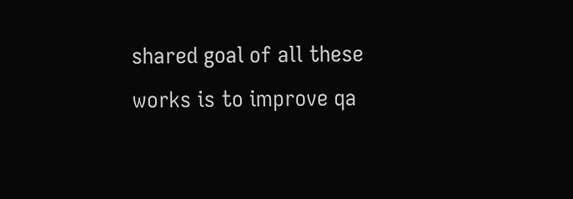shared goal of all these works is to improve qa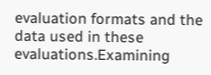evaluation formats and the data used in these evaluations.Examining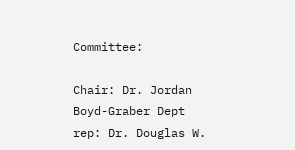Committee:

Chair: Dr. Jordan Boyd-Graber Dept rep: Dr. Douglas W.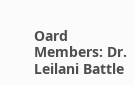Oard Members: Dr. Leilani Battle